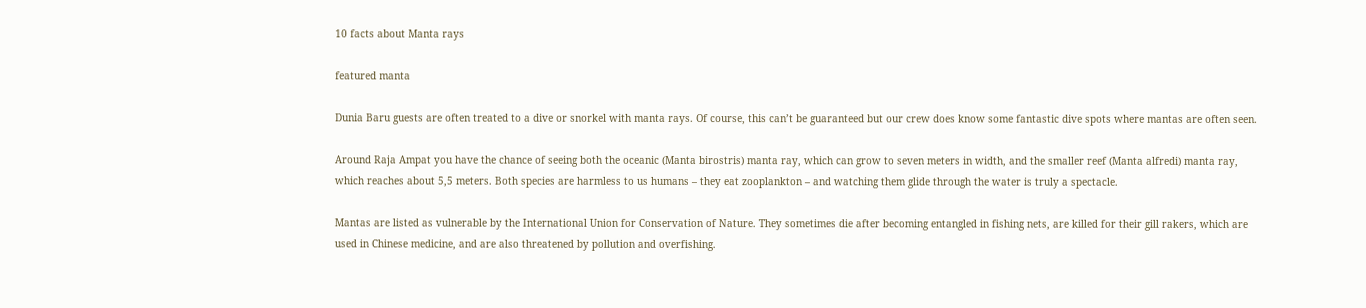10 facts about Manta rays

featured manta

Dunia Baru guests are often treated to a dive or snorkel with manta rays. Of course, this can’t be guaranteed but our crew does know some fantastic dive spots where mantas are often seen.

Around Raja Ampat you have the chance of seeing both the oceanic (Manta birostris) manta ray, which can grow to seven meters in width, and the smaller reef (Manta alfredi) manta ray, which reaches about 5,5 meters. Both species are harmless to us humans – they eat zooplankton – and watching them glide through the water is truly a spectacle.

Mantas are listed as vulnerable by the International Union for Conservation of Nature. They sometimes die after becoming entangled in fishing nets, are killed for their gill rakers, which are used in Chinese medicine, and are also threatened by pollution and overfishing.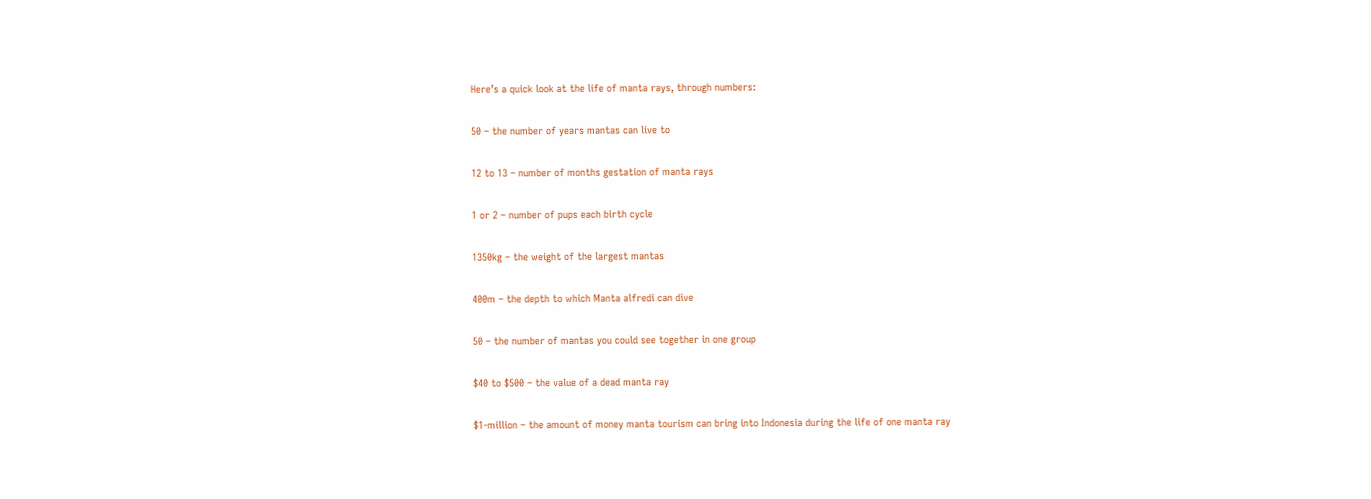Here’s a quick look at the life of manta rays, through numbers:

50 – the number of years mantas can live to

12 to 13 – number of months gestation of manta rays

1 or 2 – number of pups each birth cycle

1350kg – the weight of the largest mantas

400m – the depth to which Manta alfredi can dive

50 – the number of mantas you could see together in one group

$40 to $500 – the value of a dead manta ray

$1-million – the amount of money manta tourism can bring into Indonesia during the life of one manta ray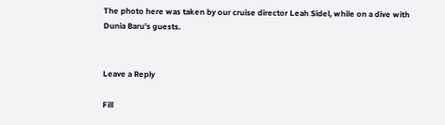The photo here was taken by our cruise director Leah Sidel, while on a dive with Dunia Baru’s guests.


Leave a Reply

Fill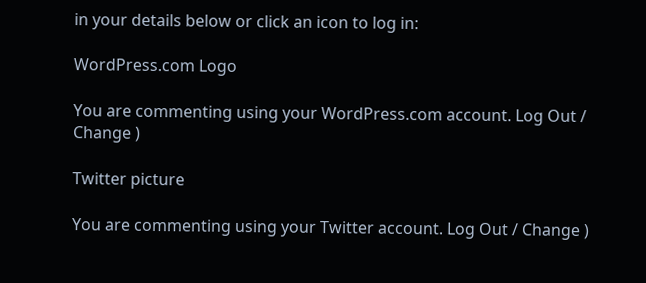in your details below or click an icon to log in:

WordPress.com Logo

You are commenting using your WordPress.com account. Log Out / Change )

Twitter picture

You are commenting using your Twitter account. Log Out / Change )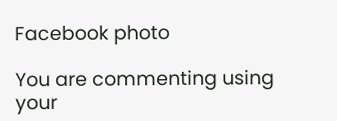Facebook photo

You are commenting using your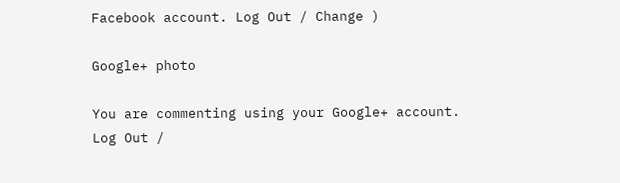Facebook account. Log Out / Change )

Google+ photo

You are commenting using your Google+ account. Log Out /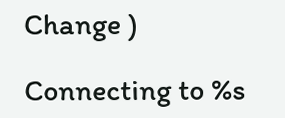Change )

Connecting to %s